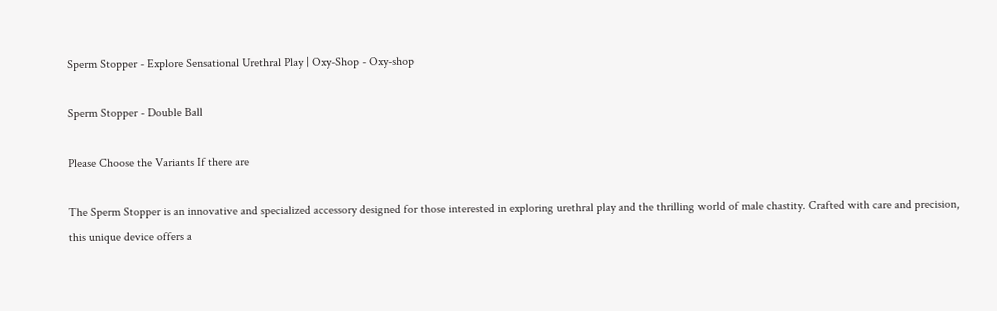Sperm Stopper - Explore Sensational Urethral Play | Oxy-Shop - Oxy-shop

Sperm Stopper - Double Ball

Please Choose the Variants If there are

The Sperm Stopper is an innovative and specialized accessory designed for those interested in exploring urethral play and the thrilling world of male chastity. Crafted with care and precision, this unique device offers a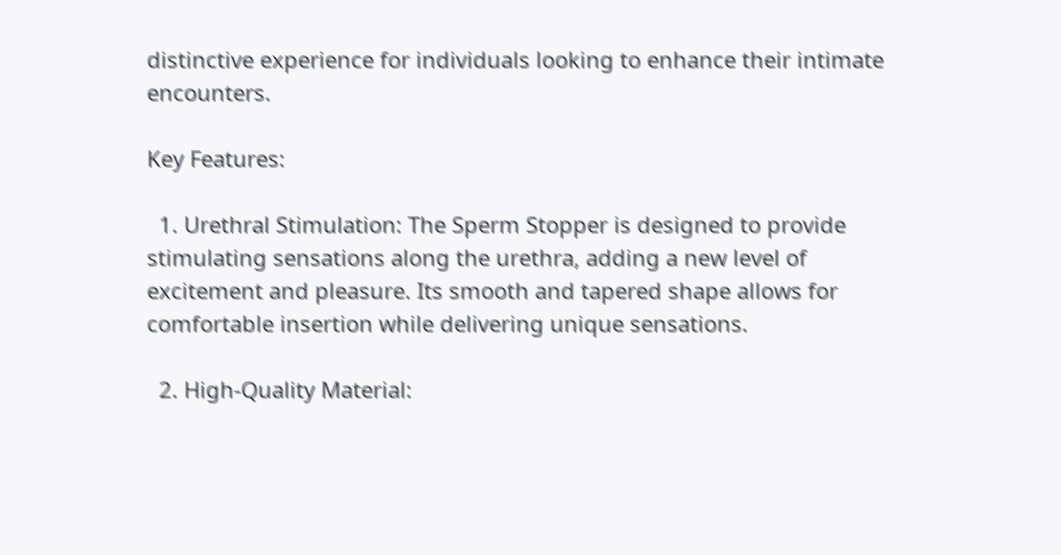distinctive experience for individuals looking to enhance their intimate encounters.

Key Features:

  1. Urethral Stimulation: The Sperm Stopper is designed to provide stimulating sensations along the urethra, adding a new level of excitement and pleasure. Its smooth and tapered shape allows for comfortable insertion while delivering unique sensations.

  2. High-Quality Material: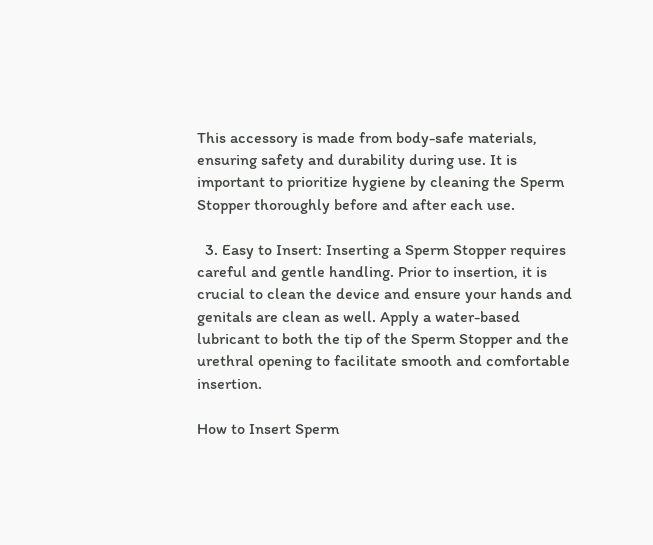This accessory is made from body-safe materials, ensuring safety and durability during use. It is important to prioritize hygiene by cleaning the Sperm Stopper thoroughly before and after each use.

  3. Easy to Insert: Inserting a Sperm Stopper requires careful and gentle handling. Prior to insertion, it is crucial to clean the device and ensure your hands and genitals are clean as well. Apply a water-based lubricant to both the tip of the Sperm Stopper and the urethral opening to facilitate smooth and comfortable insertion.

How to Insert Sperm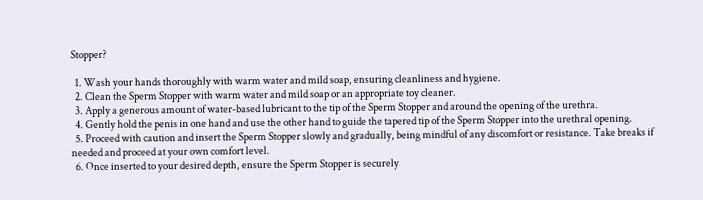Stopper?

  1. Wash your hands thoroughly with warm water and mild soap, ensuring cleanliness and hygiene.
  2. Clean the Sperm Stopper with warm water and mild soap or an appropriate toy cleaner.
  3. Apply a generous amount of water-based lubricant to the tip of the Sperm Stopper and around the opening of the urethra.
  4. Gently hold the penis in one hand and use the other hand to guide the tapered tip of the Sperm Stopper into the urethral opening.
  5. Proceed with caution and insert the Sperm Stopper slowly and gradually, being mindful of any discomfort or resistance. Take breaks if needed and proceed at your own comfort level.
  6. Once inserted to your desired depth, ensure the Sperm Stopper is securely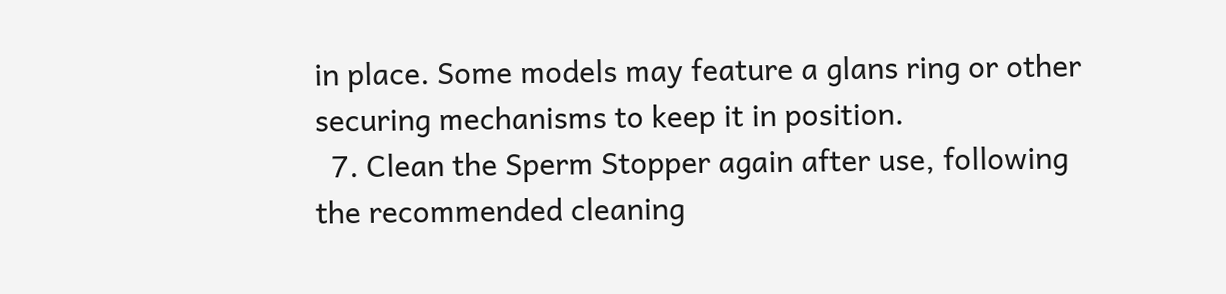in place. Some models may feature a glans ring or other securing mechanisms to keep it in position.
  7. Clean the Sperm Stopper again after use, following the recommended cleaning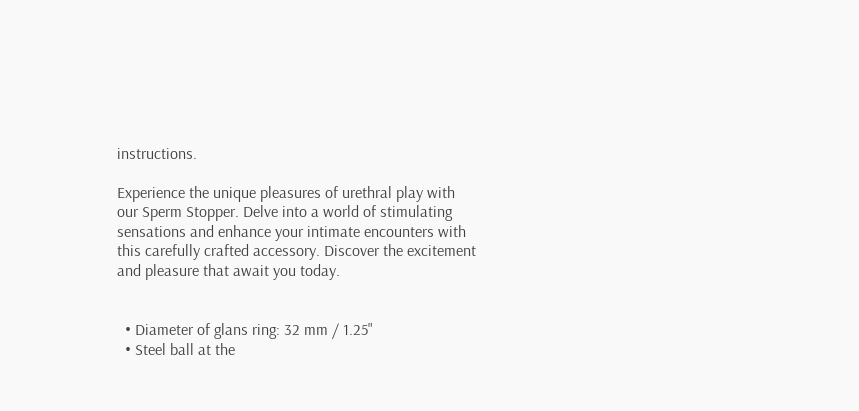instructions.

Experience the unique pleasures of urethral play with our Sperm Stopper. Delve into a world of stimulating sensations and enhance your intimate encounters with this carefully crafted accessory. Discover the excitement and pleasure that await you today.


  • Diameter of glans ring: 32 mm / 1.25"
  • Steel ball at the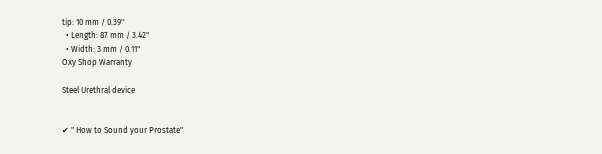tip: 10 mm / 0.39''
  • Length: 87 mm / 3.42"
  • Width: 3 mm / 0.11"
Oxy Shop Warranty

Steel Urethral device


✔ " How to Sound your Prostate"